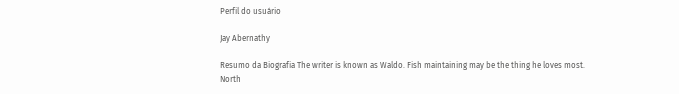Perfil do usuário

Jay Abernathy

Resumo da Biografia The writer is known as Waldo. Fish maintaining may be the thing he loves most. North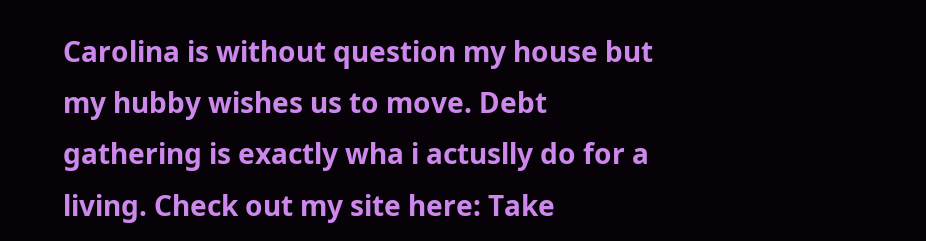Carolina is without question my house but my hubby wishes us to move. Debt gathering is exactly wha i actuslly do for a living. Check out my site here: Take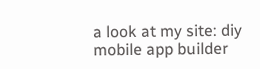a look at my site: diy mobile app builder